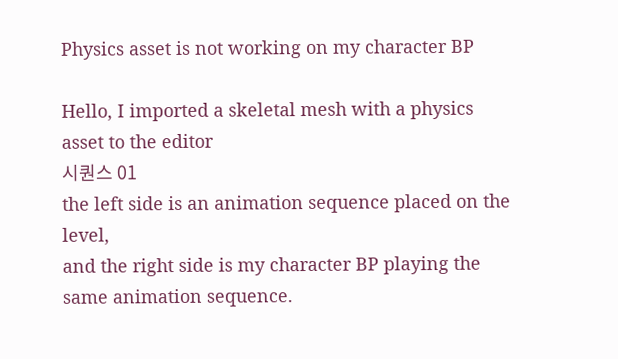Physics asset is not working on my character BP

Hello, I imported a skeletal mesh with a physics asset to the editor
시퀀스 01
the left side is an animation sequence placed on the level,
and the right side is my character BP playing the same animation sequence.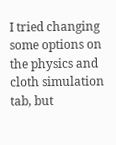I tried changing some options on the physics and cloth simulation tab, but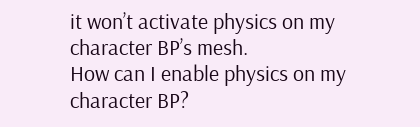it won’t activate physics on my character BP’s mesh.
How can I enable physics on my character BP?